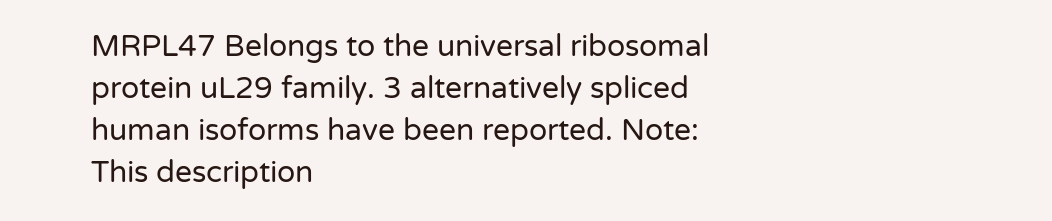MRPL47 Belongs to the universal ribosomal protein uL29 family. 3 alternatively spliced human isoforms have been reported. Note: This description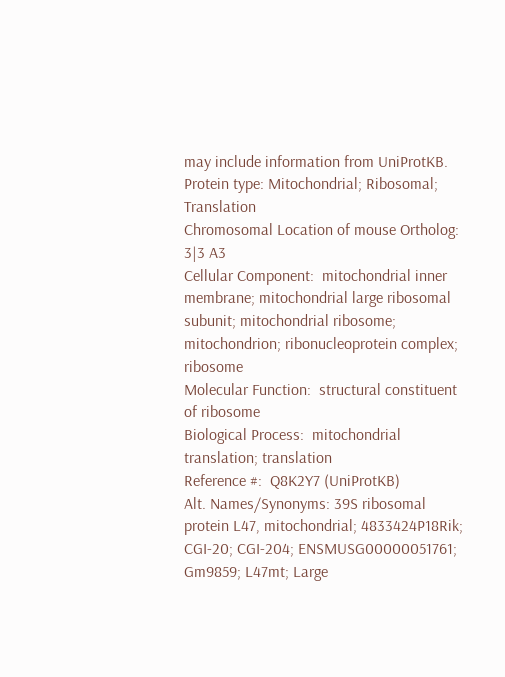may include information from UniProtKB.
Protein type: Mitochondrial; Ribosomal; Translation
Chromosomal Location of mouse Ortholog: 3|3 A3
Cellular Component:  mitochondrial inner membrane; mitochondrial large ribosomal subunit; mitochondrial ribosome; mitochondrion; ribonucleoprotein complex; ribosome
Molecular Function:  structural constituent of ribosome
Biological Process:  mitochondrial translation; translation
Reference #:  Q8K2Y7 (UniProtKB)
Alt. Names/Synonyms: 39S ribosomal protein L47, mitochondrial; 4833424P18Rik; CGI-20; CGI-204; ENSMUSG00000051761; Gm9859; L47mt; Large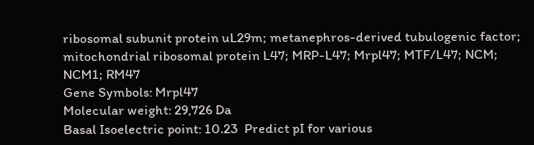ribosomal subunit protein uL29m; metanephros-derived tubulogenic factor; mitochondrial ribosomal protein L47; MRP-L47; Mrpl47; MTF/L47; NCM; NCM1; RM47
Gene Symbols: Mrpl47
Molecular weight: 29,726 Da
Basal Isoelectric point: 10.23  Predict pI for various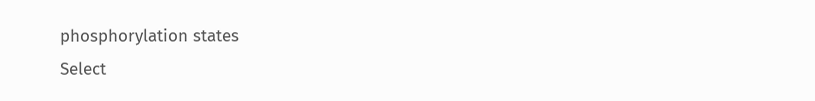phosphorylation states
Select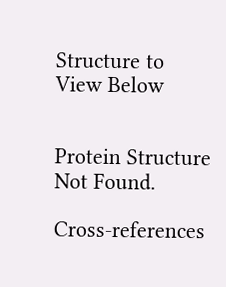Structure to View Below


Protein Structure Not Found.

Cross-references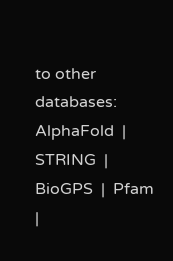to other databases:  AlphaFold  |  STRING  |  BioGPS  |  Pfam  |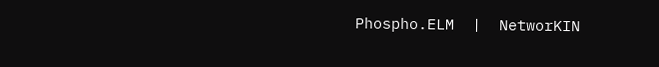Phospho.ELM  |  NetworKIN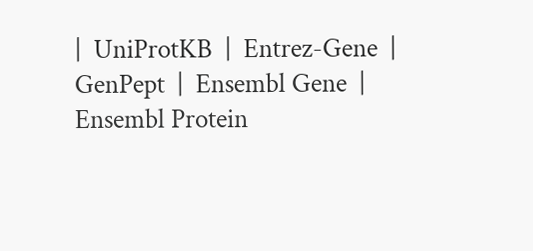|  UniProtKB  |  Entrez-Gene  |  GenPept  |  Ensembl Gene  |  Ensembl Protein